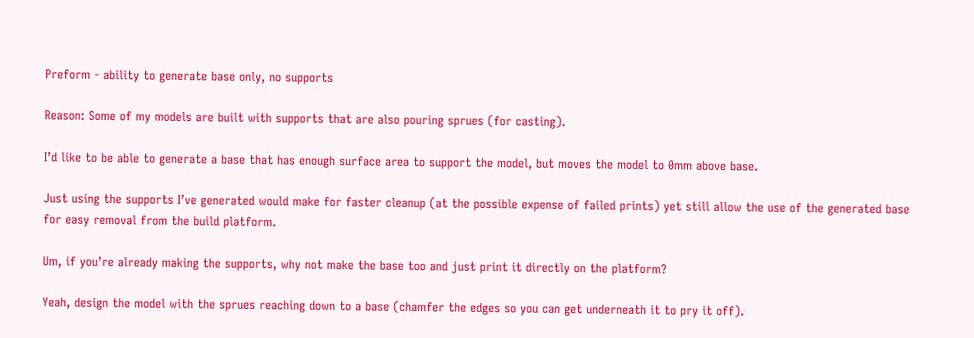Preform - ability to generate base only, no supports

Reason: Some of my models are built with supports that are also pouring sprues (for casting).

I’d like to be able to generate a base that has enough surface area to support the model, but moves the model to 0mm above base.

Just using the supports I’ve generated would make for faster cleanup (at the possible expense of failed prints) yet still allow the use of the generated base for easy removal from the build platform.

Um, if you’re already making the supports, why not make the base too and just print it directly on the platform?

Yeah, design the model with the sprues reaching down to a base (chamfer the edges so you can get underneath it to pry it off).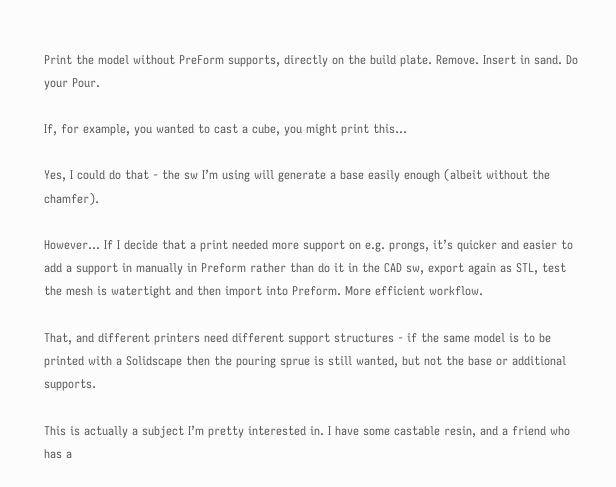Print the model without PreForm supports, directly on the build plate. Remove. Insert in sand. Do your Pour.

If, for example, you wanted to cast a cube, you might print this…

Yes, I could do that - the sw I’m using will generate a base easily enough (albeit without the chamfer).

However… If I decide that a print needed more support on e.g. prongs, it’s quicker and easier to add a support in manually in Preform rather than do it in the CAD sw, export again as STL, test the mesh is watertight and then import into Preform. More efficient workflow.

That, and different printers need different support structures - if the same model is to be printed with a Solidscape then the pouring sprue is still wanted, but not the base or additional supports.

This is actually a subject I’m pretty interested in. I have some castable resin, and a friend who has a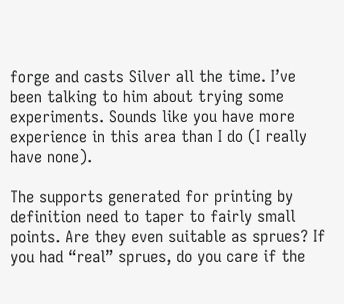forge and casts Silver all the time. I’ve been talking to him about trying some experiments. Sounds like you have more experience in this area than I do (I really have none).

The supports generated for printing by definition need to taper to fairly small points. Are they even suitable as sprues? If you had “real” sprues, do you care if the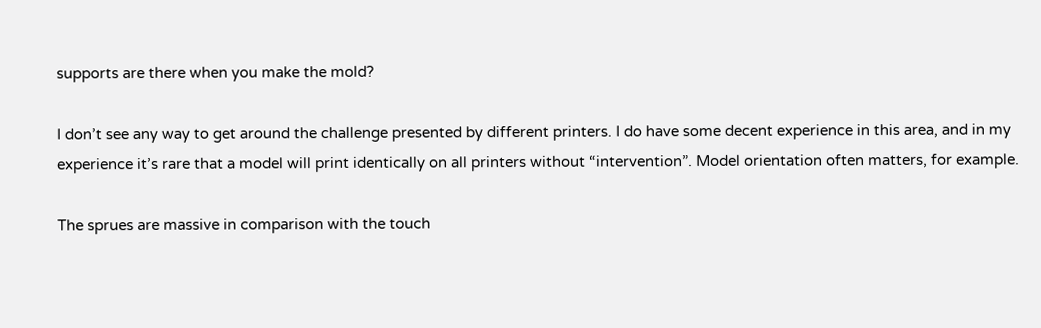supports are there when you make the mold?

I don’t see any way to get around the challenge presented by different printers. I do have some decent experience in this area, and in my experience it’s rare that a model will print identically on all printers without “intervention”. Model orientation often matters, for example.

The sprues are massive in comparison with the touch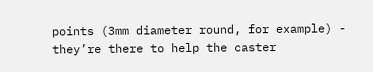points (3mm diameter round, for example) - they’re there to help the caster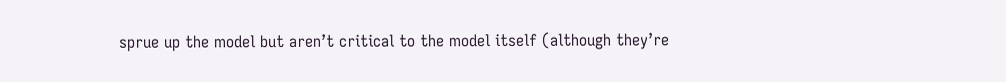sprue up the model but aren’t critical to the model itself (although they’re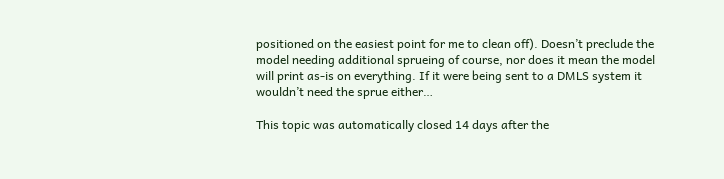positioned on the easiest point for me to clean off). Doesn’t preclude the model needing additional sprueing of course, nor does it mean the model will print as-is on everything. If it were being sent to a DMLS system it wouldn’t need the sprue either…

This topic was automatically closed 14 days after the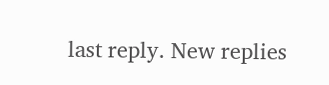last reply. New replies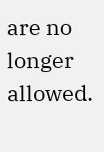are no longer allowed.